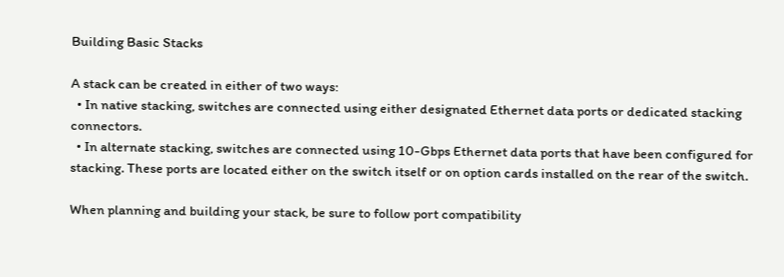Building Basic Stacks

A stack can be created in either of two ways:
  • In native stacking, switches are connected using either designated Ethernet data ports or dedicated stacking connectors.
  • In alternate stacking, switches are connected using 10-Gbps Ethernet data ports that have been configured for stacking. These ports are located either on the switch itself or on option cards installed on the rear of the switch.

When planning and building your stack, be sure to follow port compatibility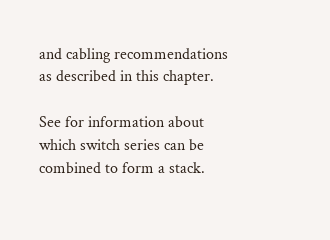and cabling recommendations as described in this chapter.

See for information about which switch series can be combined to form a stack.